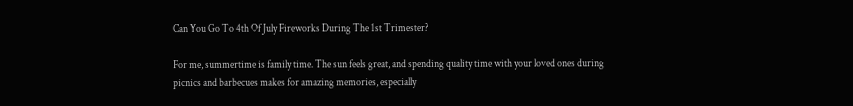Can You Go To 4th Of July Fireworks During The 1st Trimester?

For me, summertime is family time. The sun feels great, and spending quality time with your loved ones during picnics and barbecues makes for amazing memories, especially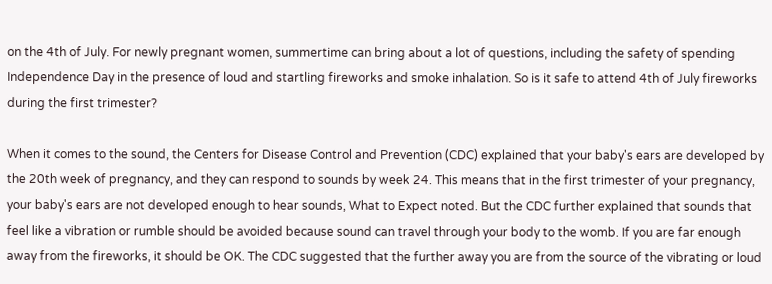on the 4th of July. For newly pregnant women, summertime can bring about a lot of questions, including the safety of spending Independence Day in the presence of loud and startling fireworks and smoke inhalation. So is it safe to attend 4th of July fireworks during the first trimester?

When it comes to the sound, the Centers for Disease Control and Prevention (CDC) explained that your baby's ears are developed by the 20th week of pregnancy, and they can respond to sounds by week 24. This means that in the first trimester of your pregnancy, your baby's ears are not developed enough to hear sounds, What to Expect noted. But the CDC further explained that sounds that feel like a vibration or rumble should be avoided because sound can travel through your body to the womb. If you are far enough away from the fireworks, it should be OK. The CDC suggested that the further away you are from the source of the vibrating or loud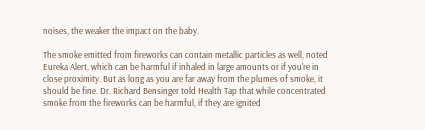noises, the weaker the impact on the baby.

The smoke emitted from fireworks can contain metallic particles as well, noted Eureka Alert, which can be harmful if inhaled in large amounts or if you're in close proximity. But as long as you are far away from the plumes of smoke, it should be fine. Dr. Richard Bensinger told Health Tap that while concentrated smoke from the fireworks can be harmful, if they are ignited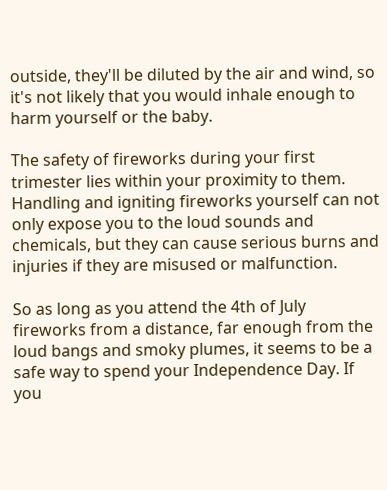outside, they'll be diluted by the air and wind, so it's not likely that you would inhale enough to harm yourself or the baby.

The safety of fireworks during your first trimester lies within your proximity to them. Handling and igniting fireworks yourself can not only expose you to the loud sounds and chemicals, but they can cause serious burns and injuries if they are misused or malfunction.

So as long as you attend the 4th of July fireworks from a distance, far enough from the loud bangs and smoky plumes, it seems to be a safe way to spend your Independence Day. If you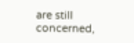are still concerned,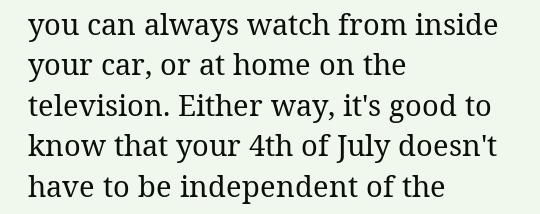you can always watch from inside your car, or at home on the television. Either way, it's good to know that your 4th of July doesn't have to be independent of the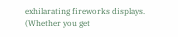exhilarating fireworks displays. (Whether you get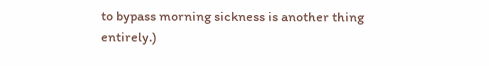to bypass morning sickness is another thing entirely.)